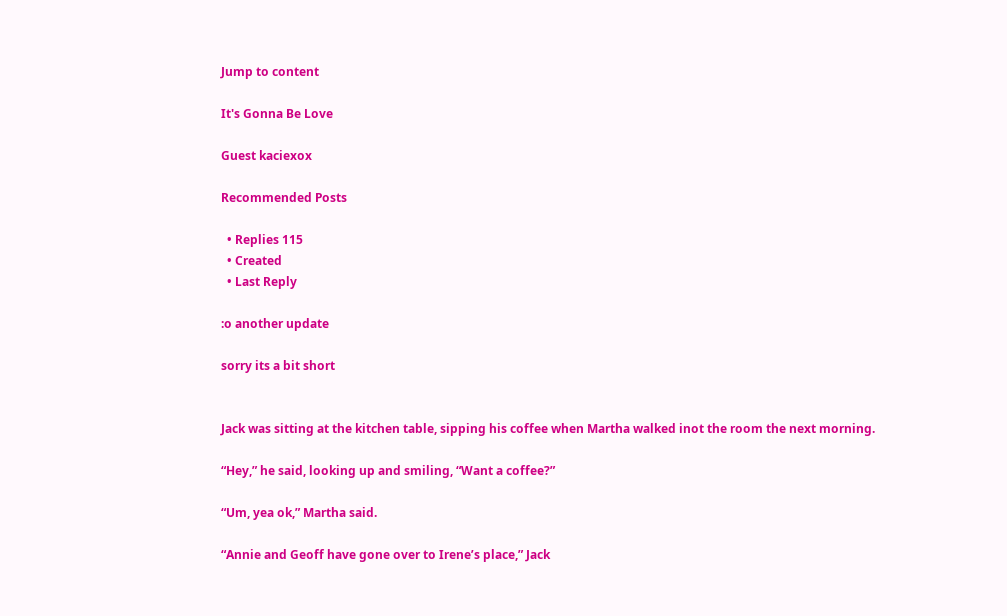Jump to content

It's Gonna Be Love

Guest kaciexox

Recommended Posts

  • Replies 115
  • Created
  • Last Reply

:o another update

sorry its a bit short


Jack was sitting at the kitchen table, sipping his coffee when Martha walked inot the room the next morning.

“Hey,” he said, looking up and smiling, “Want a coffee?”

“Um, yea ok,” Martha said.

“Annie and Geoff have gone over to Irene’s place,” Jack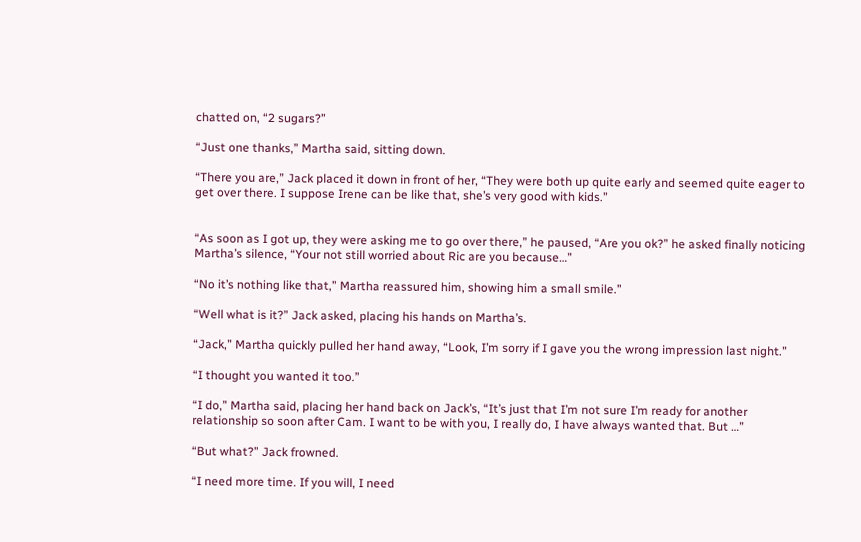chatted on, “2 sugars?”

“Just one thanks,” Martha said, sitting down.

“There you are,” Jack placed it down in front of her, “They were both up quite early and seemed quite eager to get over there. I suppose Irene can be like that, she’s very good with kids.”


“As soon as I got up, they were asking me to go over there,” he paused, “Are you ok?” he asked finally noticing Martha’s silence, “Your not still worried about Ric are you because…”

“No it’s nothing like that,” Martha reassured him, showing him a small smile.”

“Well what is it?” Jack asked, placing his hands on Martha’s.

“Jack,” Martha quickly pulled her hand away, “Look, I’m sorry if I gave you the wrong impression last night.”

“I thought you wanted it too.”

“I do,” Martha said, placing her hand back on Jack’s, “It’s just that I’m not sure I’m ready for another relationship so soon after Cam. I want to be with you, I really do, I have always wanted that. But …”

“But what?” Jack frowned.

“I need more time. If you will, I need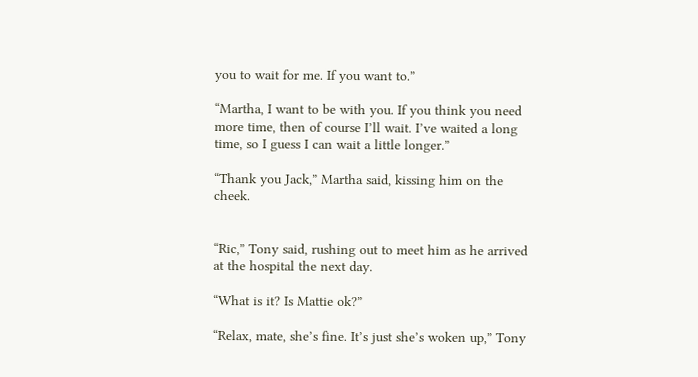you to wait for me. If you want to.”

“Martha, I want to be with you. If you think you need more time, then of course I’ll wait. I’ve waited a long time, so I guess I can wait a little longer.”

“Thank you Jack,” Martha said, kissing him on the cheek.


“Ric,” Tony said, rushing out to meet him as he arrived at the hospital the next day.

“What is it? Is Mattie ok?”

“Relax, mate, she’s fine. It’s just she’s woken up,” Tony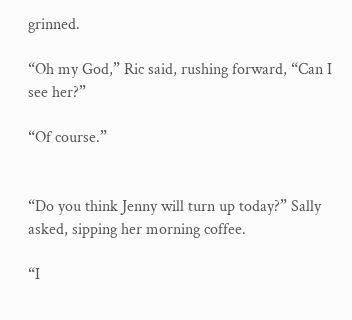grinned.

“Oh my God,” Ric said, rushing forward, “Can I see her?”

“Of course.”


“Do you think Jenny will turn up today?” Sally asked, sipping her morning coffee.

“I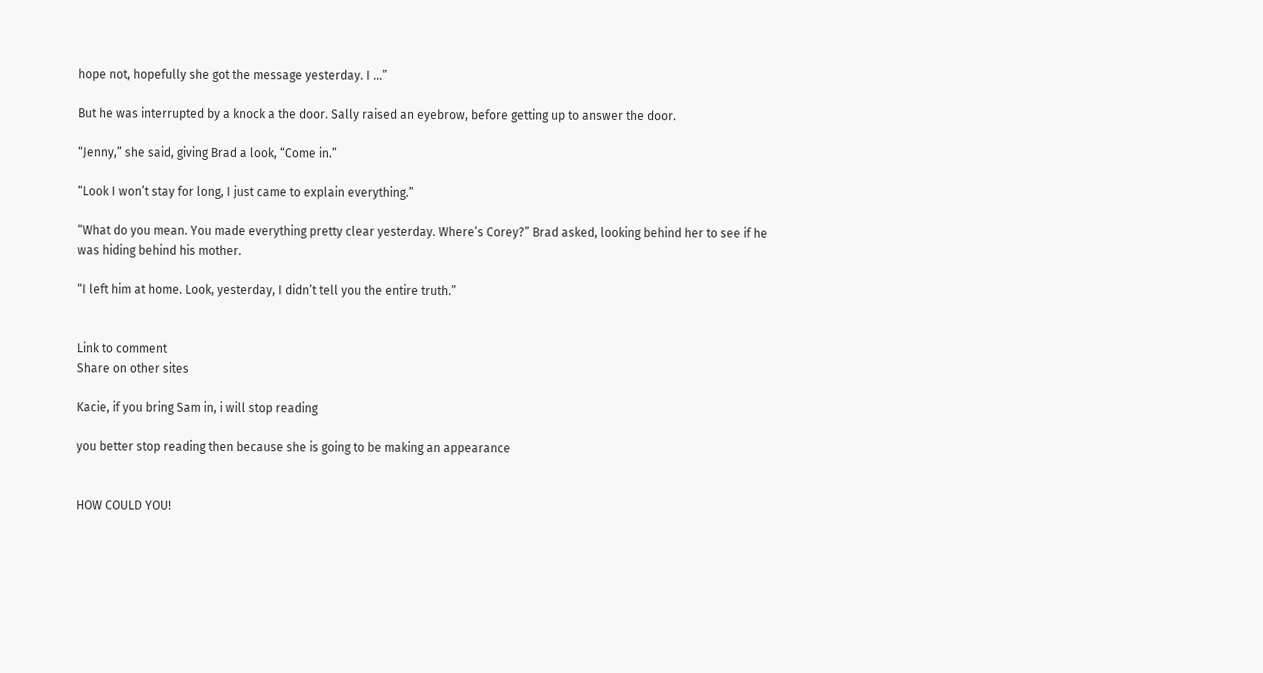hope not, hopefully she got the message yesterday. I …”

But he was interrupted by a knock a the door. Sally raised an eyebrow, before getting up to answer the door.

“Jenny,” she said, giving Brad a look, “Come in.”

“Look I won’t stay for long, I just came to explain everything.”

“What do you mean. You made everything pretty clear yesterday. Where’s Corey?” Brad asked, looking behind her to see if he was hiding behind his mother.

“I left him at home. Look, yesterday, I didn’t tell you the entire truth.”


Link to comment
Share on other sites

Kacie, if you bring Sam in, i will stop reading

you better stop reading then because she is going to be making an appearance


HOW COULD YOU!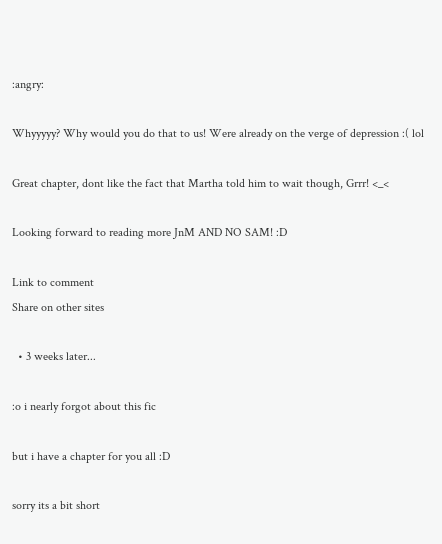:angry:

Whyyyyy? Why would you do that to us! Were already on the verge of depression :( lol

Great chapter, dont like the fact that Martha told him to wait though, Grrr! <_<

Looking forward to reading more JnM AND NO SAM! :D

Link to comment
Share on other sites

  • 3 weeks later...

:o i nearly forgot about this fic

but i have a chapter for you all :D

sorry its a bit short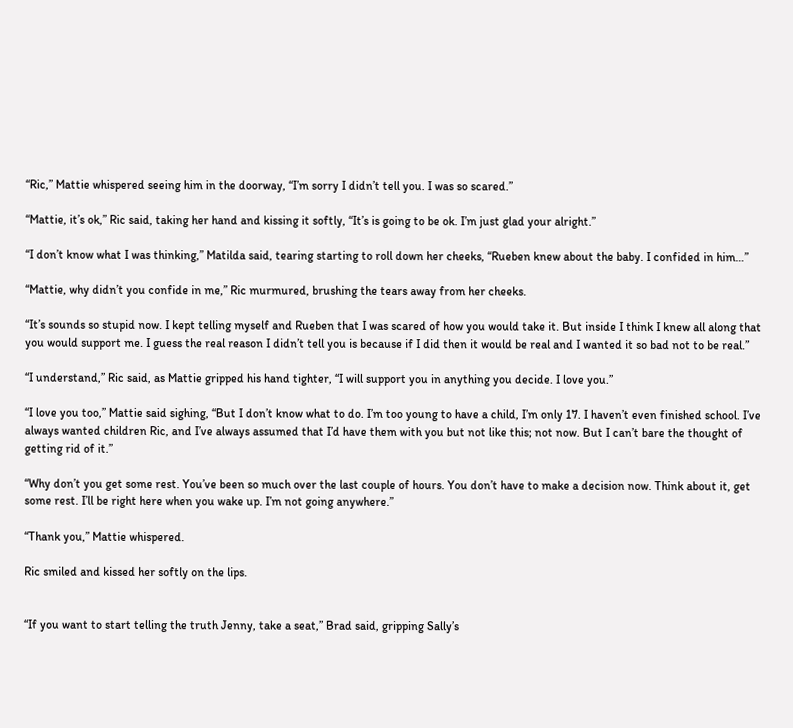“Ric,” Mattie whispered seeing him in the doorway, “I’m sorry I didn’t tell you. I was so scared.”

“Mattie, it’s ok,” Ric said, taking her hand and kissing it softly, “It’s is going to be ok. I’m just glad your alright.”

“I don’t know what I was thinking,” Matilda said, tearing starting to roll down her cheeks, “Rueben knew about the baby. I confided in him…”

“Mattie, why didn’t you confide in me,” Ric murmured, brushing the tears away from her cheeks.

“It’s sounds so stupid now. I kept telling myself and Rueben that I was scared of how you would take it. But inside I think I knew all along that you would support me. I guess the real reason I didn’t tell you is because if I did then it would be real and I wanted it so bad not to be real.”

“I understand,” Ric said, as Mattie gripped his hand tighter, “I will support you in anything you decide. I love you.”

“I love you too,” Mattie said sighing, “But I don’t know what to do. I’m too young to have a child, I’m only 17. I haven’t even finished school. I’ve always wanted children Ric, and I’ve always assumed that I’d have them with you but not like this; not now. But I can’t bare the thought of getting rid of it.”

“Why don’t you get some rest. You’ve been so much over the last couple of hours. You don’t have to make a decision now. Think about it, get some rest. I’ll be right here when you wake up. I’m not going anywhere.”

“Thank you,” Mattie whispered.

Ric smiled and kissed her softly on the lips.


“If you want to start telling the truth Jenny, take a seat,” Brad said, gripping Sally’s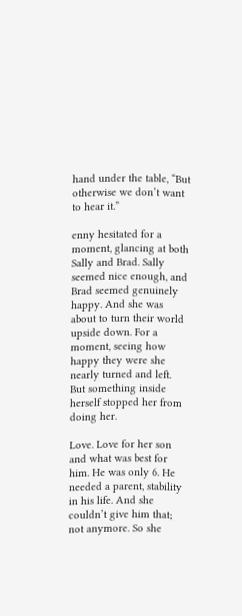hand under the table, “But otherwise we don’t want to hear it.”

enny hesitated for a moment, glancing at both Sally and Brad. Sally seemed nice enough, and Brad seemed genuinely happy. And she was about to turn their world upside down. For a moment, seeing how happy they were she nearly turned and left. But something inside herself stopped her from doing her.

Love. Love for her son and what was best for him. He was only 6. He needed a parent, stability in his life. And she couldn’t give him that; not anymore. So she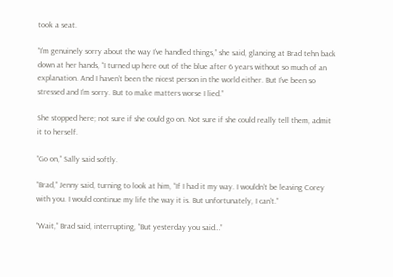took a seat.

“I’m genuinely sorry about the way I’ve handled things,” she said, glancing at Brad tehn back down at her hands, “I turned up here out of the blue after 6 years without so much of an explanation. And I haven’t been the nicest person in the world either. But I’ve been so stressed and I’m sorry. But to make matters worse I lied.”

She stopped here; not sure if she could go on. Not sure if she could really tell them, admit it to herself.

“Go on,” Sally said softly.

“Brad,” Jenny said, turning to look at him, “If I had it my way. I wouldn’t be leaving Corey with you. I would continue my life the way it is. But unfortunately, I can’t.”

“Wait,” Brad said, interrupting, “But yesterday you said…”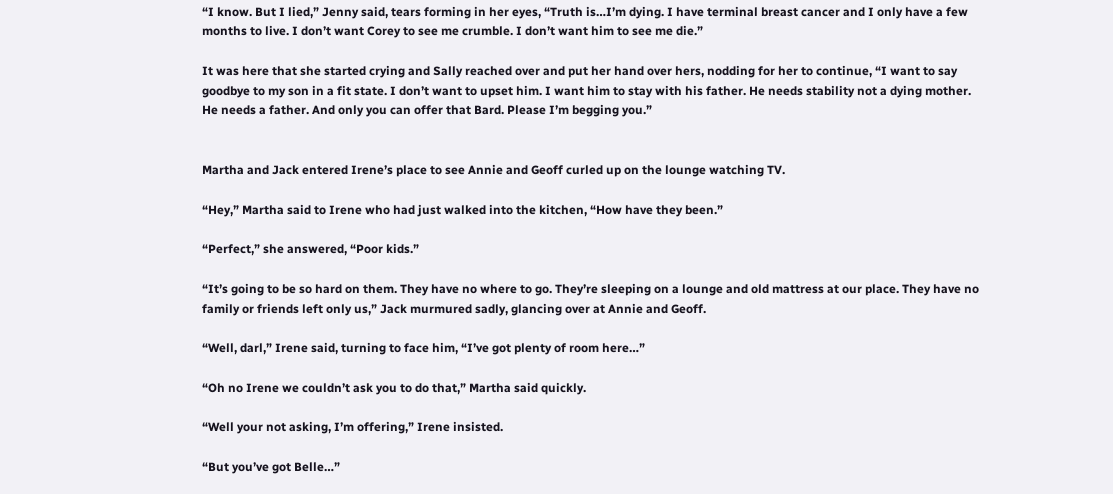“I know. But I lied,” Jenny said, tears forming in her eyes, “Truth is…I’m dying. I have terminal breast cancer and I only have a few months to live. I don’t want Corey to see me crumble. I don’t want him to see me die.”

It was here that she started crying and Sally reached over and put her hand over hers, nodding for her to continue, “I want to say goodbye to my son in a fit state. I don’t want to upset him. I want him to stay with his father. He needs stability not a dying mother. He needs a father. And only you can offer that Bard. Please I’m begging you.”


Martha and Jack entered Irene’s place to see Annie and Geoff curled up on the lounge watching TV.

“Hey,” Martha said to Irene who had just walked into the kitchen, “How have they been.”

“Perfect,” she answered, “Poor kids.”

“It’s going to be so hard on them. They have no where to go. They’re sleeping on a lounge and old mattress at our place. They have no family or friends left only us,” Jack murmured sadly, glancing over at Annie and Geoff.

“Well, darl,” Irene said, turning to face him, “I’ve got plenty of room here…”

“Oh no Irene we couldn’t ask you to do that,” Martha said quickly.

“Well your not asking, I’m offering,” Irene insisted.

“But you’ve got Belle…”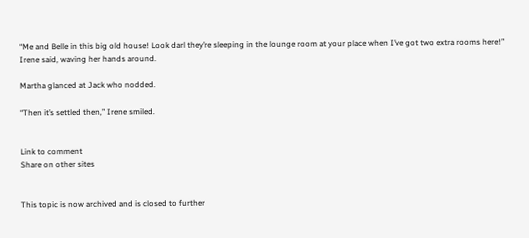“Me and Belle in this big old house! Look darl they’re sleeping in the lounge room at your place when I’ve got two extra rooms here!” Irene said, waving her hands around.

Martha glanced at Jack who nodded.

“Then it’s settled then,” Irene smiled.


Link to comment
Share on other sites


This topic is now archived and is closed to further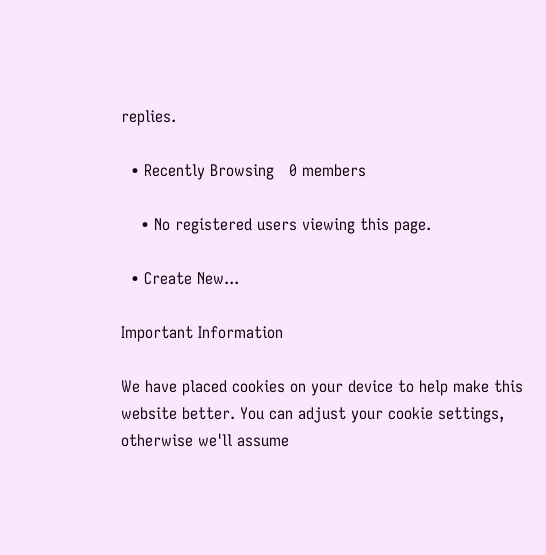replies.

  • Recently Browsing   0 members

    • No registered users viewing this page.

  • Create New...

Important Information

We have placed cookies on your device to help make this website better. You can adjust your cookie settings, otherwise we'll assume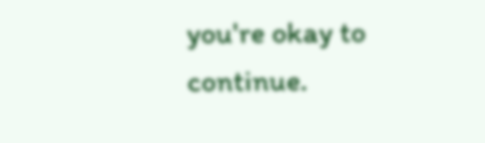you're okay to continue.